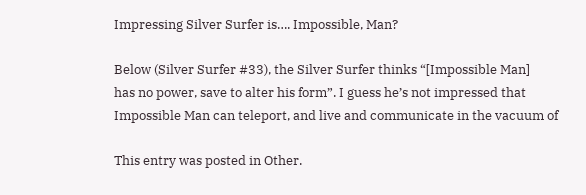Impressing Silver Surfer is…. Impossible, Man?

Below (Silver Surfer #33), the Silver Surfer thinks “[Impossible Man]
has no power, save to alter his form”. I guess he’s not impressed that
Impossible Man can teleport, and live and communicate in the vacuum of

This entry was posted in Other.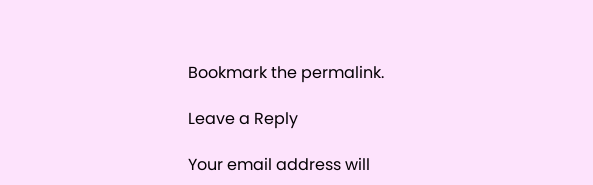Bookmark the permalink.

Leave a Reply

Your email address will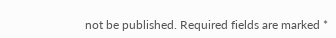not be published. Required fields are marked *